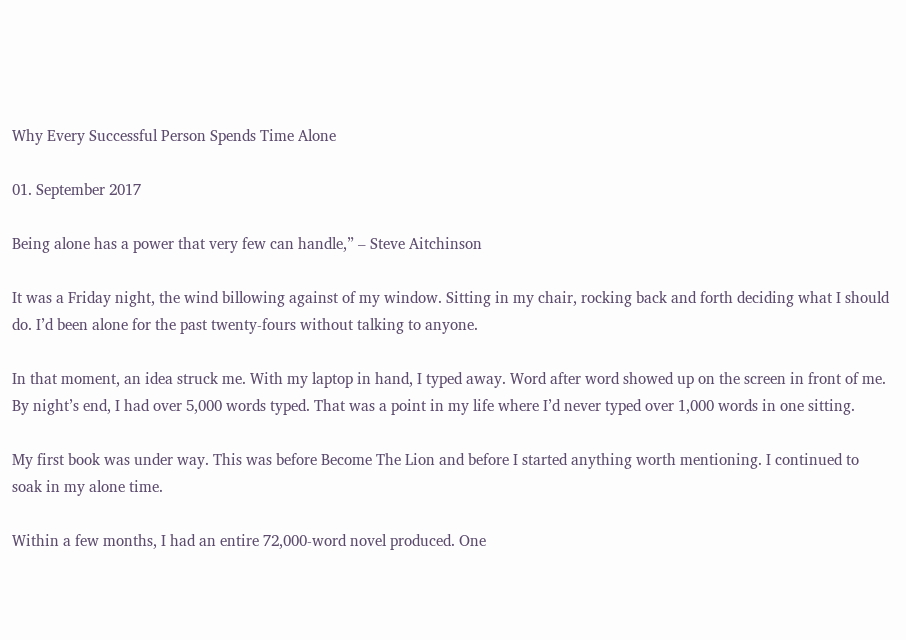Why Every Successful Person Spends Time Alone

01. September 2017

Being alone has a power that very few can handle,” – Steve Aitchinson

It was a Friday night, the wind billowing against of my window. Sitting in my chair, rocking back and forth deciding what I should do. I’d been alone for the past twenty-fours without talking to anyone.

In that moment, an idea struck me. With my laptop in hand, I typed away. Word after word showed up on the screen in front of me. By night’s end, I had over 5,000 words typed. That was a point in my life where I’d never typed over 1,000 words in one sitting.

My first book was under way. This was before Become The Lion and before I started anything worth mentioning. I continued to soak in my alone time.

Within a few months, I had an entire 72,000-word novel produced. One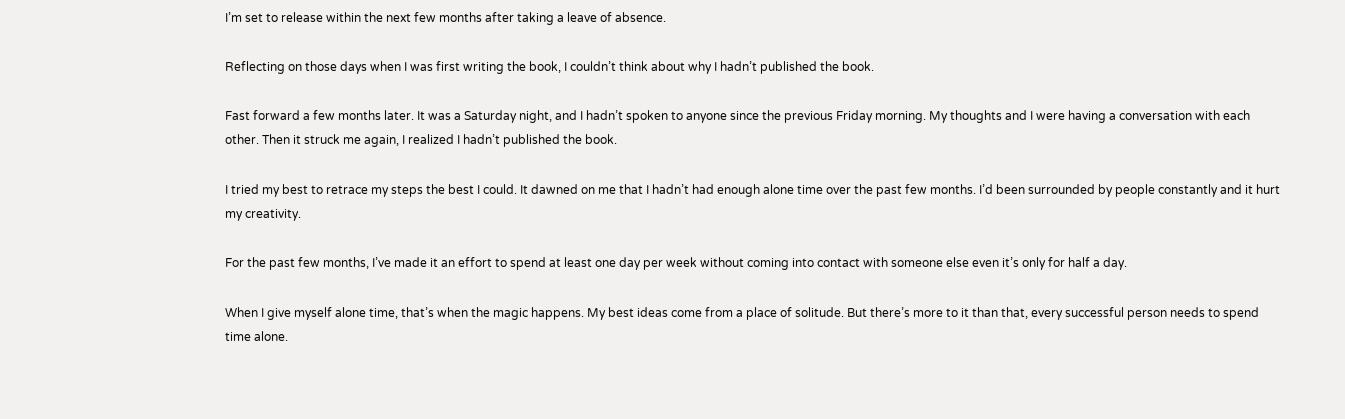I’m set to release within the next few months after taking a leave of absence.

Reflecting on those days when I was first writing the book, I couldn’t think about why I hadn’t published the book.

Fast forward a few months later. It was a Saturday night, and I hadn’t spoken to anyone since the previous Friday morning. My thoughts and I were having a conversation with each other. Then it struck me again, I realized I hadn’t published the book.

I tried my best to retrace my steps the best I could. It dawned on me that I hadn’t had enough alone time over the past few months. I’d been surrounded by people constantly and it hurt my creativity.

For the past few months, I’ve made it an effort to spend at least one day per week without coming into contact with someone else even it’s only for half a day.

When I give myself alone time, that’s when the magic happens. My best ideas come from a place of solitude. But there’s more to it than that, every successful person needs to spend time alone.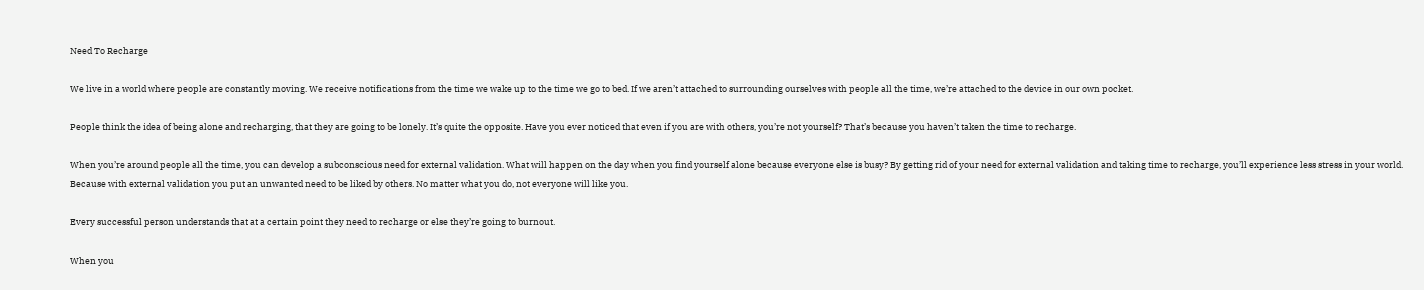Need To Recharge

We live in a world where people are constantly moving. We receive notifications from the time we wake up to the time we go to bed. If we aren’t attached to surrounding ourselves with people all the time, we’re attached to the device in our own pocket.

People think the idea of being alone and recharging, that they are going to be lonely. It’s quite the opposite. Have you ever noticed that even if you are with others, you’re not yourself? That’s because you haven’t taken the time to recharge.

When you’re around people all the time, you can develop a subconscious need for external validation. What will happen on the day when you find yourself alone because everyone else is busy? By getting rid of your need for external validation and taking time to recharge, you’ll experience less stress in your world. Because with external validation you put an unwanted need to be liked by others. No matter what you do, not everyone will like you.

Every successful person understands that at a certain point they need to recharge or else they’re going to burnout.

When you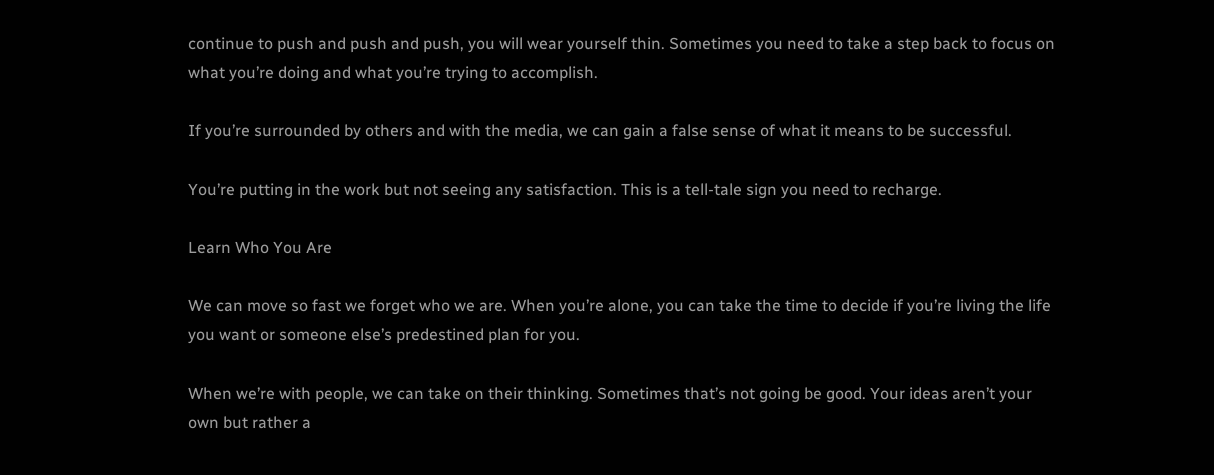continue to push and push and push, you will wear yourself thin. Sometimes you need to take a step back to focus on what you’re doing and what you’re trying to accomplish.

If you’re surrounded by others and with the media, we can gain a false sense of what it means to be successful.

You’re putting in the work but not seeing any satisfaction. This is a tell-tale sign you need to recharge.

Learn Who You Are

We can move so fast we forget who we are. When you’re alone, you can take the time to decide if you’re living the life you want or someone else’s predestined plan for you.

When we’re with people, we can take on their thinking. Sometimes that’s not going be good. Your ideas aren’t your own but rather a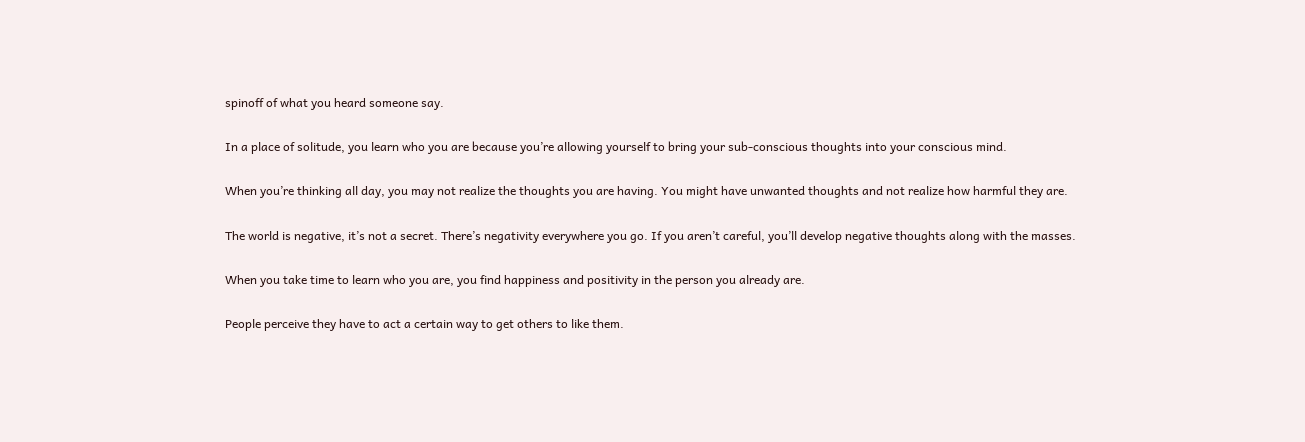spinoff of what you heard someone say.

In a place of solitude, you learn who you are because you’re allowing yourself to bring your sub-conscious thoughts into your conscious mind.

When you’re thinking all day, you may not realize the thoughts you are having. You might have unwanted thoughts and not realize how harmful they are.

The world is negative, it’s not a secret. There’s negativity everywhere you go. If you aren’t careful, you’ll develop negative thoughts along with the masses.

When you take time to learn who you are, you find happiness and positivity in the person you already are.

People perceive they have to act a certain way to get others to like them.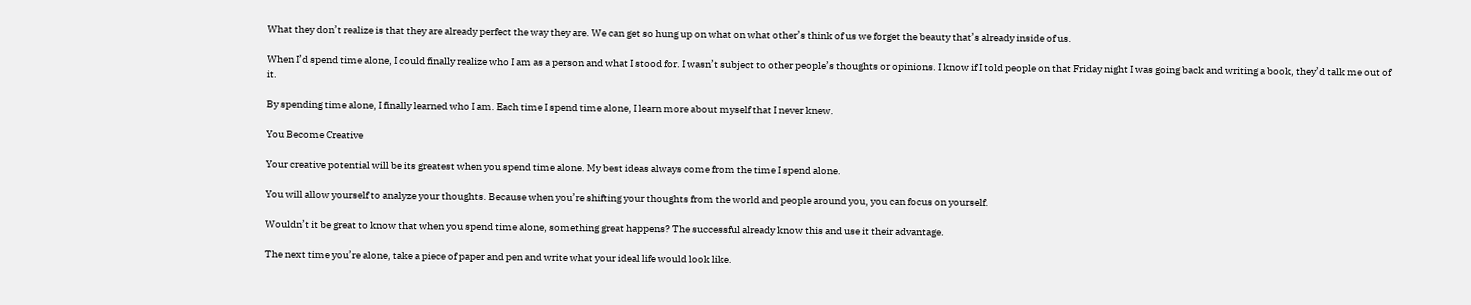What they don’t realize is that they are already perfect the way they are. We can get so hung up on what on what other’s think of us we forget the beauty that’s already inside of us.

When I’d spend time alone, I could finally realize who I am as a person and what I stood for. I wasn’t subject to other people’s thoughts or opinions. I know if I told people on that Friday night I was going back and writing a book, they’d talk me out of it.

By spending time alone, I finally learned who I am. Each time I spend time alone, I learn more about myself that I never knew.

You Become Creative

Your creative potential will be its greatest when you spend time alone. My best ideas always come from the time I spend alone.

You will allow yourself to analyze your thoughts. Because when you’re shifting your thoughts from the world and people around you, you can focus on yourself.

Wouldn’t it be great to know that when you spend time alone, something great happens? The successful already know this and use it their advantage.

The next time you’re alone, take a piece of paper and pen and write what your ideal life would look like.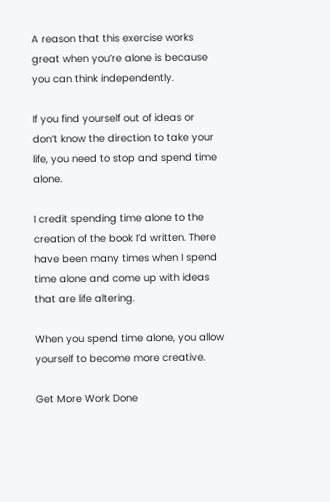A reason that this exercise works great when you’re alone is because you can think independently.

If you find yourself out of ideas or don’t know the direction to take your life, you need to stop and spend time alone.

I credit spending time alone to the creation of the book I’d written. There have been many times when I spend time alone and come up with ideas that are life altering.

When you spend time alone, you allow yourself to become more creative.

Get More Work Done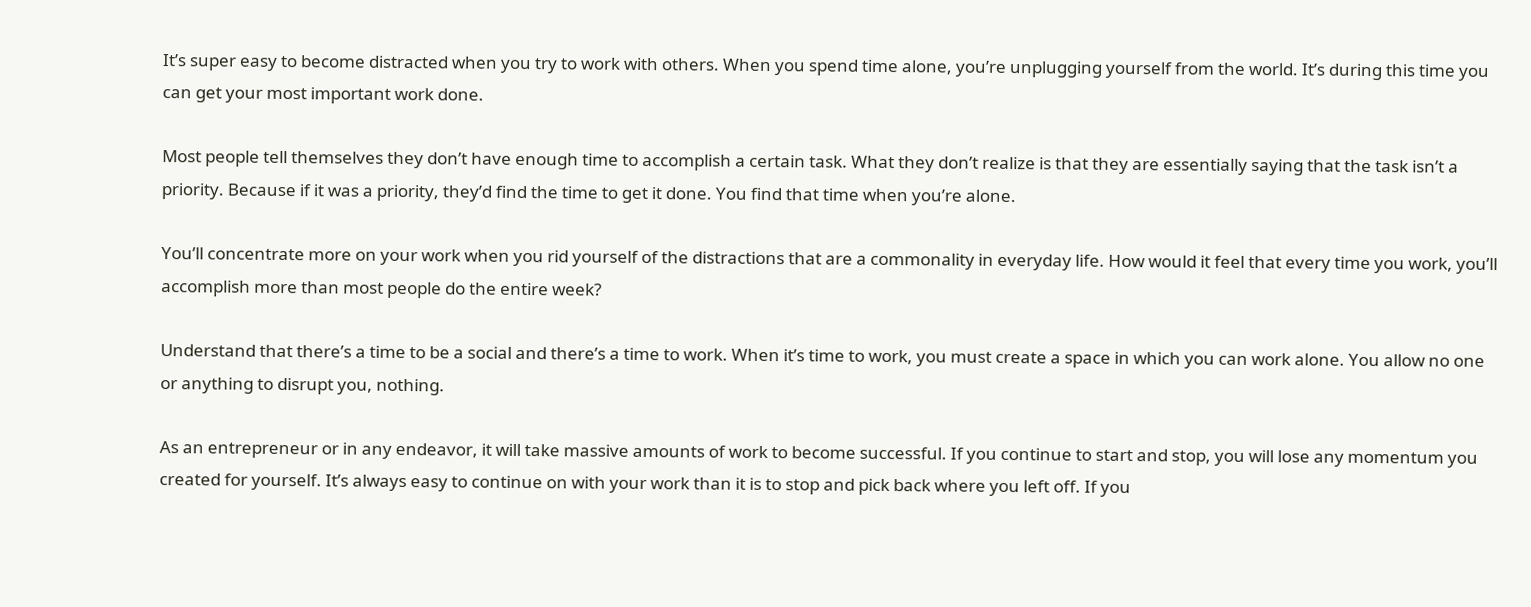It’s super easy to become distracted when you try to work with others. When you spend time alone, you’re unplugging yourself from the world. It’s during this time you can get your most important work done.

Most people tell themselves they don’t have enough time to accomplish a certain task. What they don’t realize is that they are essentially saying that the task isn’t a priority. Because if it was a priority, they’d find the time to get it done. You find that time when you’re alone.

You’ll concentrate more on your work when you rid yourself of the distractions that are a commonality in everyday life. How would it feel that every time you work, you’ll accomplish more than most people do the entire week?

Understand that there’s a time to be a social and there’s a time to work. When it’s time to work, you must create a space in which you can work alone. You allow no one or anything to disrupt you, nothing.

As an entrepreneur or in any endeavor, it will take massive amounts of work to become successful. If you continue to start and stop, you will lose any momentum you created for yourself. It’s always easy to continue on with your work than it is to stop and pick back where you left off. If you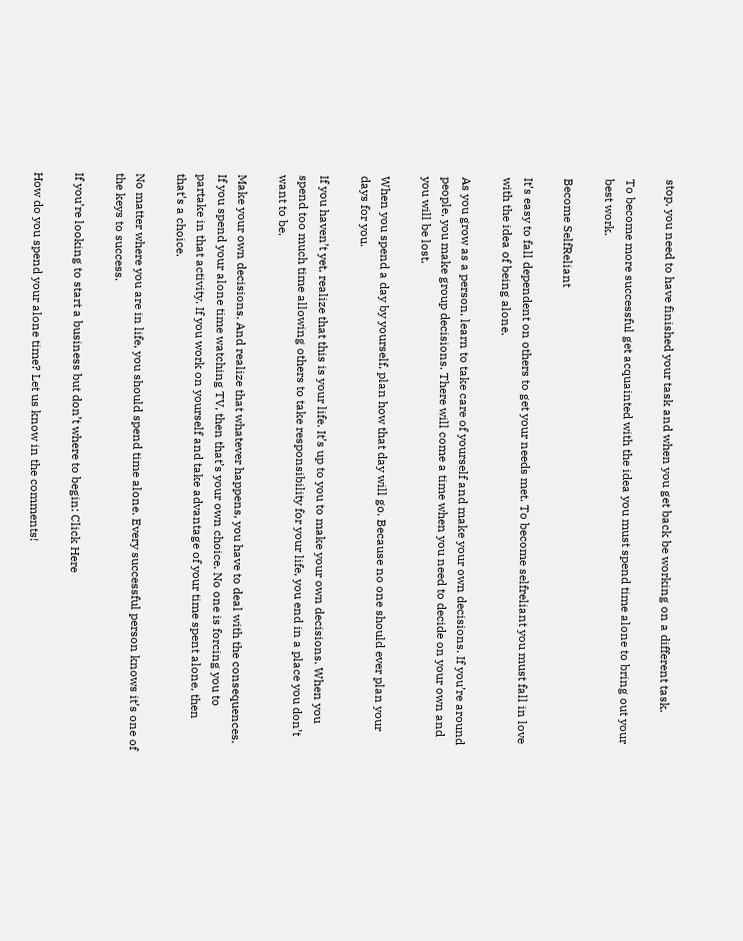stop, you need to have finished your task and when you get back be working on a different task.

To become more successful get acquainted with the idea you must spend time alone to bring out your best work.

Become SelfReliant

It’s easy to fall dependent on others to get your needs met. To become selfreliant you must fall in love with the idea of being alone.

As you grow as a person, learn to take care of yourself and make your own decisions. If you’re around people, you make group decisions. There will come a time when you need to decide on your own and you will be lost.

When you spend a day by yourself, plan how that day will go. Because no one should ever plan your days for you.

If you haven’t yet, realize that this is your life. It’s up to you to make your own decisions. When you spend too much time allowing others to take responsibility for your life, you end in a place you don’t want to be.

Make your own decisions. And realize that whatever happens, you have to deal with the consequences. If you spend your alone time watching TV, then that’s your own choice. No one is forcing you to partake in that activity. If you work on yourself and take advantage of your time spent alone, then that’s a choice.

No matter where you are in life, you should spend time alone. Every successful person knows it’s one of the keys to success.

If you’re looking to start a business but don’t where to begin: Click Here

How do you spend your alone time? Let us know in the comments!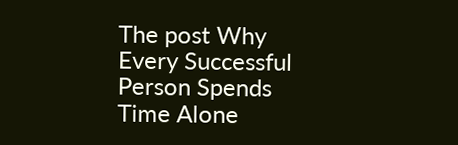The post Why Every Successful Person Spends Time Alone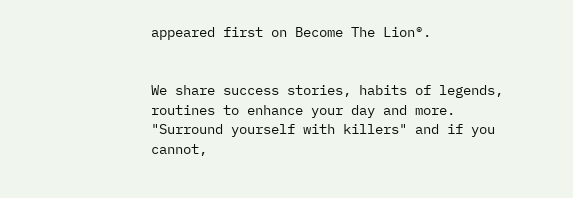appeared first on Become The Lion®.


We share success stories, habits of legends, routines to enhance your day and more. "Surround yourself with killers" and if you cannot,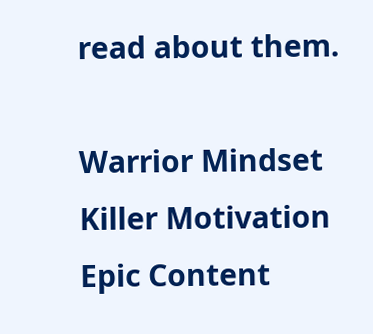read about them.

Warrior Mindset
Killer Motivation
Epic Content